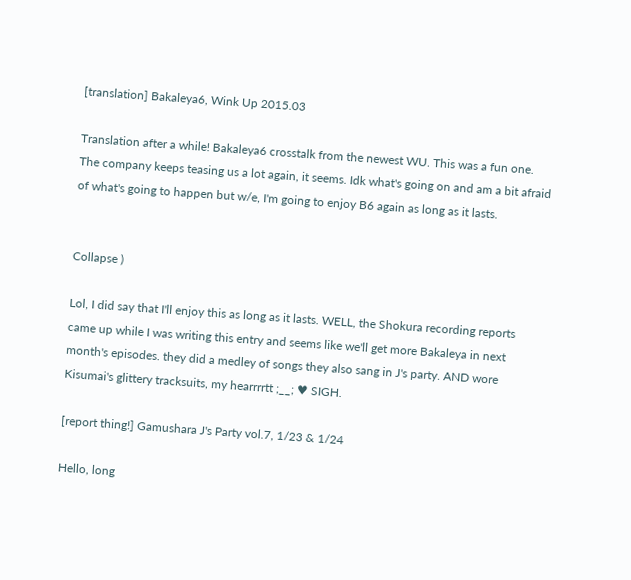[translation] Bakaleya6, Wink Up 2015.03

Translation after a while! Bakaleya6 crosstalk from the newest WU. This was a fun one. The company keeps teasing us a lot again, it seems. Idk what's going on and am a bit afraid of what's going to happen but w/e, I'm going to enjoy B6 again as long as it lasts.


Collapse )

Lol, I did say that I'll enjoy this as long as it lasts. WELL, the Shokura recording reports came up while I was writing this entry and seems like we'll get more Bakaleya in next month's episodes. they did a medley of songs they also sang in J's party. AND wore Kisumai's glittery tracksuits, my hearrrrtt ;__; ♥ SIGH.

[report thing!] Gamushara J's Party vol.7, 1/23 & 1/24

Hello, long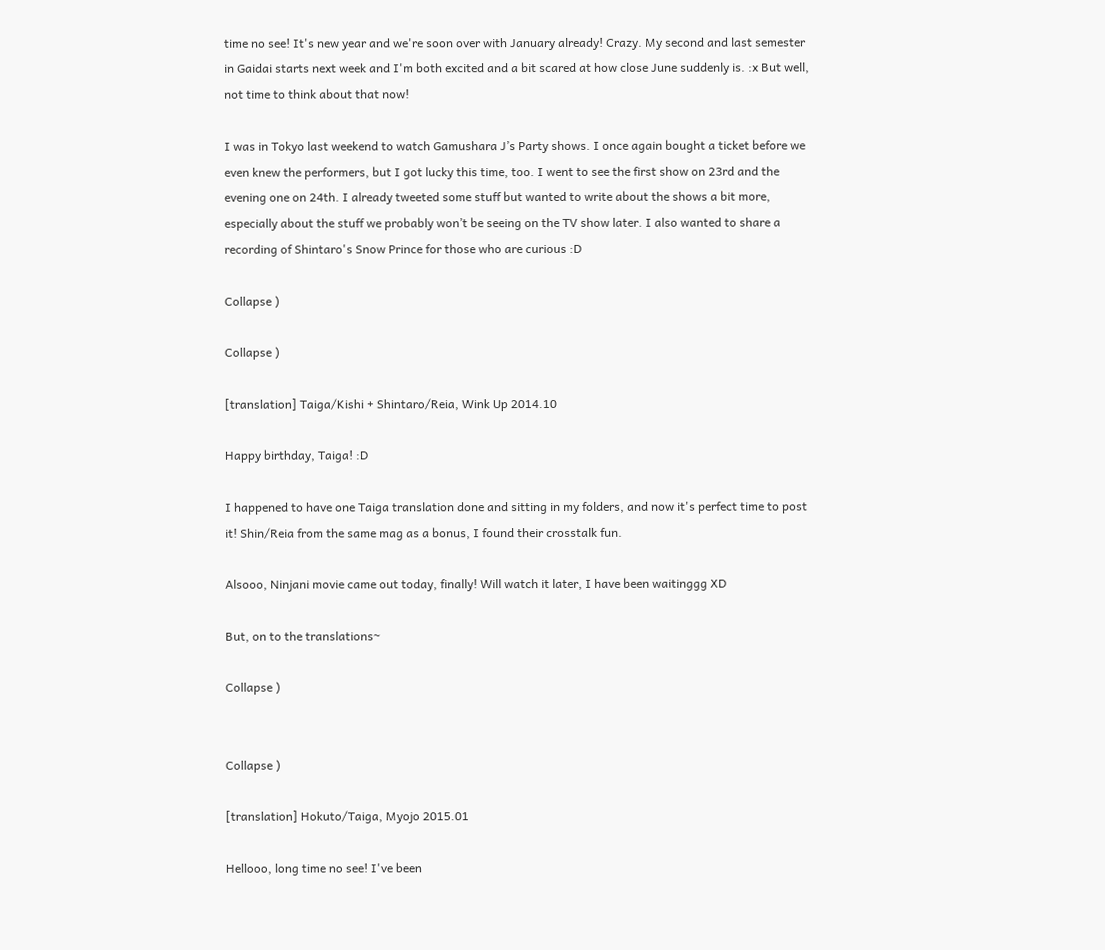time no see! It's new year and we're soon over with January already! Crazy. My second and last semester in Gaidai starts next week and I'm both excited and a bit scared at how close June suddenly is. :x But well, not time to think about that now!

I was in Tokyo last weekend to watch Gamushara J’s Party shows. I once again bought a ticket before we even knew the performers, but I got lucky this time, too. I went to see the first show on 23rd and the evening one on 24th. I already tweeted some stuff but wanted to write about the shows a bit more, especially about the stuff we probably won’t be seeing on the TV show later. I also wanted to share a recording of Shintaro's Snow Prince for those who are curious :D

Collapse )

Collapse )

[translation] Taiga/Kishi + Shintaro/Reia, Wink Up 2014.10

Happy birthday, Taiga! :D

I happened to have one Taiga translation done and sitting in my folders, and now it's perfect time to post it! Shin/Reia from the same mag as a bonus, I found their crosstalk fun.

Alsooo, Ninjani movie came out today, finally! Will watch it later, I have been waitinggg XD

But, on to the translations~

Collapse )


Collapse )

[translation] Hokuto/Taiga, Myojo 2015.01

Hellooo, long time no see! I've been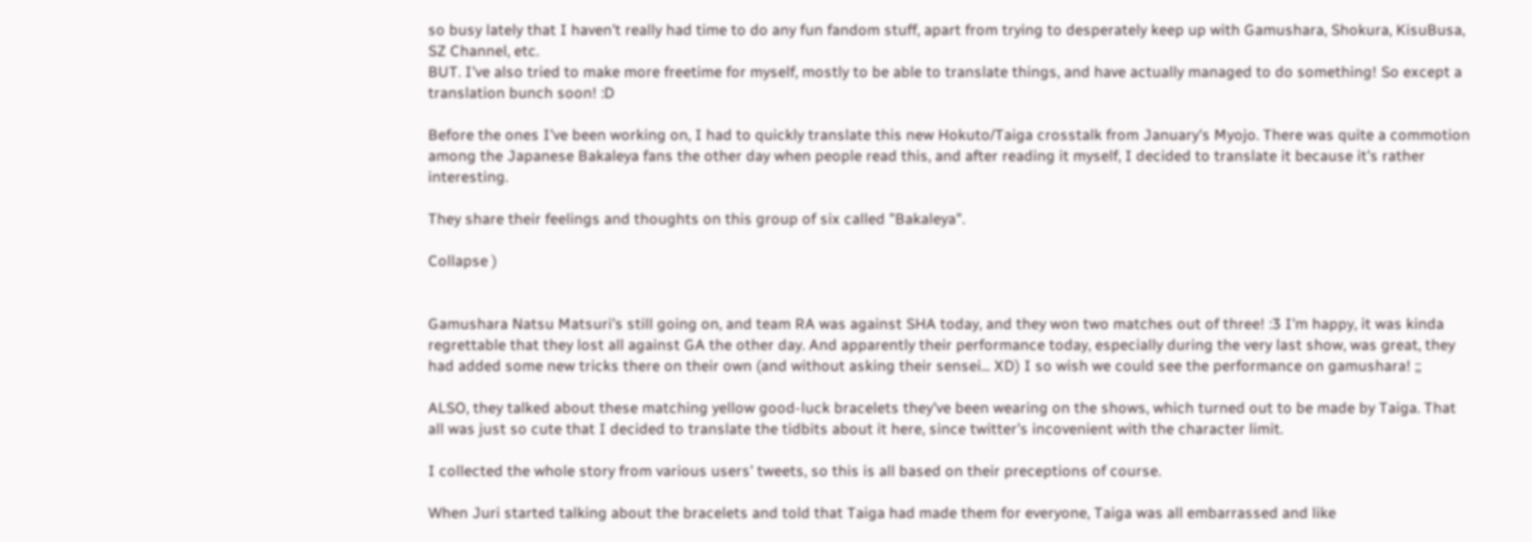so busy lately that I haven't really had time to do any fun fandom stuff, apart from trying to desperately keep up with Gamushara, Shokura, KisuBusa, SZ Channel, etc.
BUT. I've also tried to make more freetime for myself, mostly to be able to translate things, and have actually managed to do something! So except a translation bunch soon! :D

Before the ones I've been working on, I had to quickly translate this new Hokuto/Taiga crosstalk from January's Myojo. There was quite a commotion among the Japanese Bakaleya fans the other day when people read this, and after reading it myself, I decided to translate it because it's rather interesting.

They share their feelings and thoughts on this group of six called "Bakaleya".

Collapse )


Gamushara Natsu Matsuri's still going on, and team RA was against SHA today, and they won two matches out of three! :3 I'm happy, it was kinda regrettable that they lost all against GA the other day. And apparently their performance today, especially during the very last show, was great, they had added some new tricks there on their own (and without asking their sensei... XD) I so wish we could see the performance on gamushara! ;;

ALSO, they talked about these matching yellow good-luck bracelets they've been wearing on the shows, which turned out to be made by Taiga. That all was just so cute that I decided to translate the tidbits about it here, since twitter's incovenient with the character limit.

I collected the whole story from various users' tweets, so this is all based on their preceptions of course.

When Juri started talking about the bracelets and told that Taiga had made them for everyone, Taiga was all embarrassed and like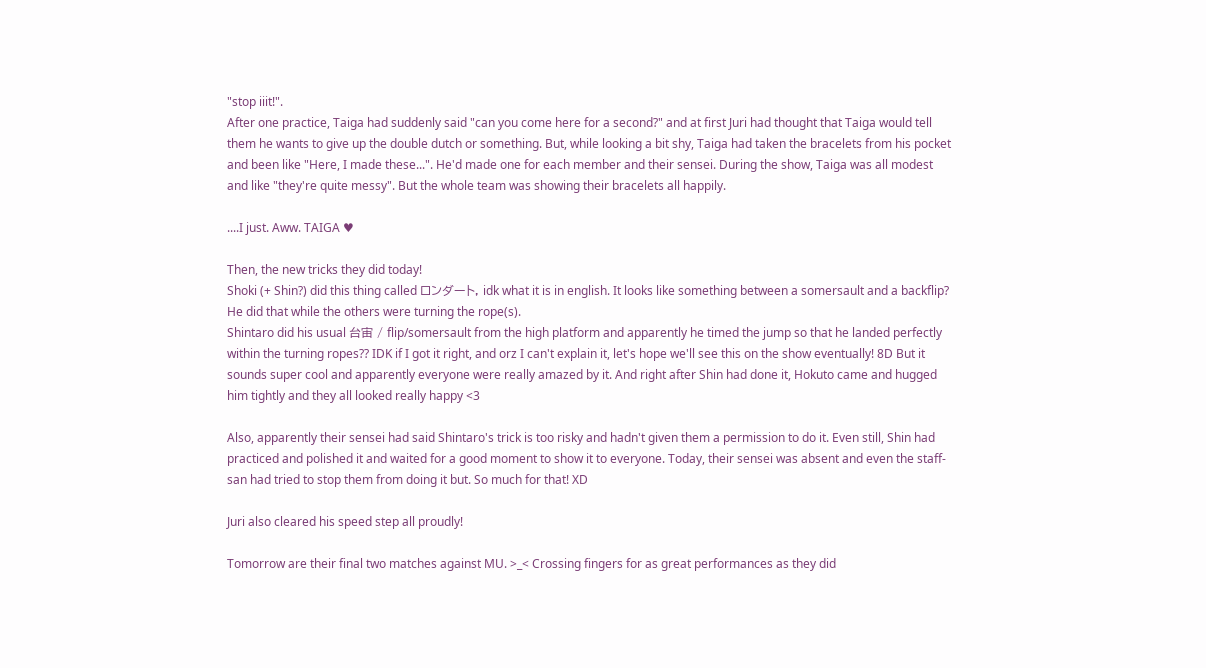"stop iiit!".
After one practice, Taiga had suddenly said "can you come here for a second?" and at first Juri had thought that Taiga would tell them he wants to give up the double dutch or something. But, while looking a bit shy, Taiga had taken the bracelets from his pocket and been like "Here, I made these...". He'd made one for each member and their sensei. During the show, Taiga was all modest and like "they're quite messy". But the whole team was showing their bracelets all happily.

....I just. Aww. TAIGA ♥

Then, the new tricks they did today!
Shoki (+ Shin?) did this thing called ロンダート, idk what it is in english. It looks like something between a somersault and a backflip? He did that while the others were turning the rope(s).
Shintaro did his usual 台宙 / flip/somersault from the high platform and apparently he timed the jump so that he landed perfectly within the turning ropes?? IDK if I got it right, and orz I can't explain it, let's hope we'll see this on the show eventually! 8D But it sounds super cool and apparently everyone were really amazed by it. And right after Shin had done it, Hokuto came and hugged him tightly and they all looked really happy <3

Also, apparently their sensei had said Shintaro's trick is too risky and hadn't given them a permission to do it. Even still, Shin had practiced and polished it and waited for a good moment to show it to everyone. Today, their sensei was absent and even the staff-san had tried to stop them from doing it but. So much for that! XD

Juri also cleared his speed step all proudly!

Tomorrow are their final two matches against MU. >_< Crossing fingers for as great performances as they did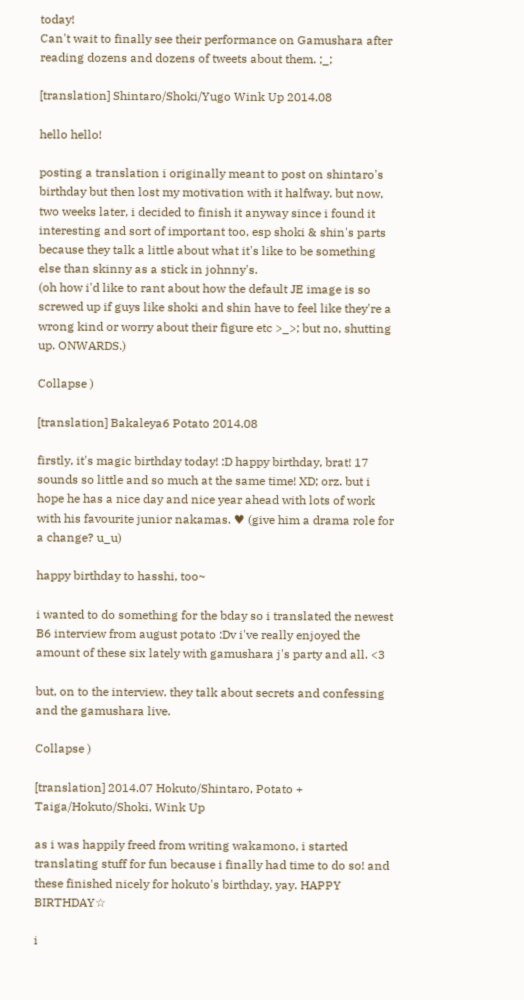today!
Can't wait to finally see their performance on Gamushara after reading dozens and dozens of tweets about them. ;_;

[translation] Shintaro/Shoki/Yugo Wink Up 2014.08

hello hello!

posting a translation i originally meant to post on shintaro's birthday but then lost my motivation with it halfway. but now, two weeks later, i decided to finish it anyway since i found it interesting and sort of important too, esp shoki & shin's parts because they talk a little about what it's like to be something else than skinny as a stick in johnny's.
(oh how i'd like to rant about how the default JE image is so screwed up if guys like shoki and shin have to feel like they're a wrong kind or worry about their figure etc >_>; but no, shutting up. ONWARDS.)

Collapse )

[translation] Bakaleya6 Potato 2014.08

firstly, it's magic birthday today! :D happy birthday, brat! 17 sounds so little and so much at the same time! XD; orz. but i hope he has a nice day and nice year ahead with lots of work with his favourite junior nakamas. ♥ (give him a drama role for a change? u_u)

happy birthday to hasshi, too~

i wanted to do something for the bday so i translated the newest B6 interview from august potato :Dv i've really enjoyed the amount of these six lately with gamushara j's party and all. <3

but, on to the interview. they talk about secrets and confessing and the gamushara live.

Collapse )

[translation] 2014.07 Hokuto/Shintaro, Potato + Taiga/Hokuto/Shoki, Wink Up

as i was happily freed from writing wakamono, i started translating stuff for fun because i finally had time to do so! and these finished nicely for hokuto's birthday, yay. HAPPY BIRTHDAY☆

i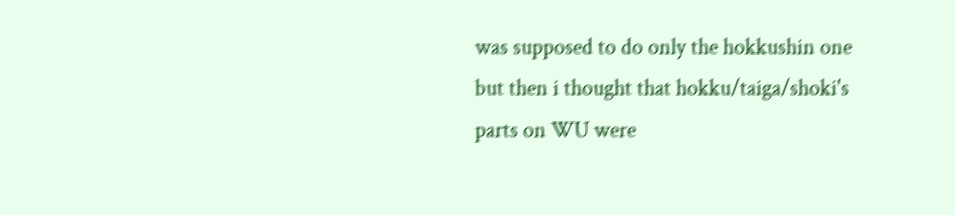was supposed to do only the hokkushin one but then i thought that hokku/taiga/shoki's parts on WU were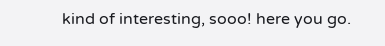kind of interesting, sooo! here you go.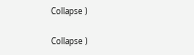Collapse )

Collapse )